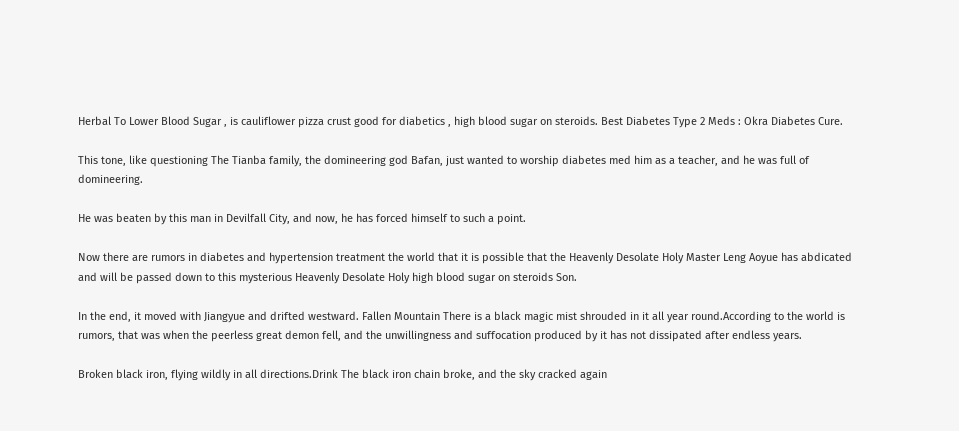Herbal To Lower Blood Sugar , is cauliflower pizza crust good for diabetics , high blood sugar on steroids. Best Diabetes Type 2 Meds : Okra Diabetes Cure.

This tone, like questioning The Tianba family, the domineering god Bafan, just wanted to worship diabetes med him as a teacher, and he was full of domineering.

He was beaten by this man in Devilfall City, and now, he has forced himself to such a point.

Now there are rumors in diabetes and hypertension treatment the world that it is possible that the Heavenly Desolate Holy Master Leng Aoyue has abdicated and will be passed down to this mysterious Heavenly Desolate Holy high blood sugar on steroids Son.

In the end, it moved with Jiangyue and drifted westward. Fallen Mountain There is a black magic mist shrouded in it all year round.According to the world is rumors, that was when the peerless great demon fell, and the unwillingness and suffocation produced by it has not dissipated after endless years.

Broken black iron, flying wildly in all directions.Drink The black iron chain broke, and the sky cracked again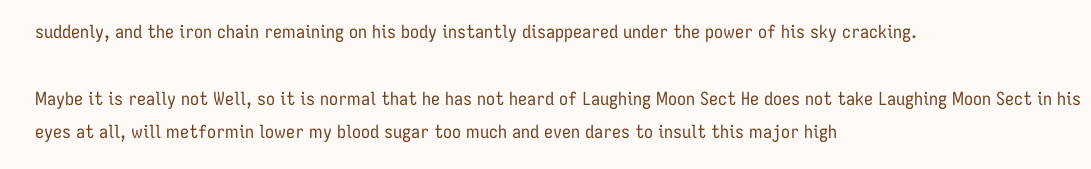suddenly, and the iron chain remaining on his body instantly disappeared under the power of his sky cracking.

Maybe it is really not Well, so it is normal that he has not heard of Laughing Moon Sect He does not take Laughing Moon Sect in his eyes at all, will metformin lower my blood sugar too much and even dares to insult this major high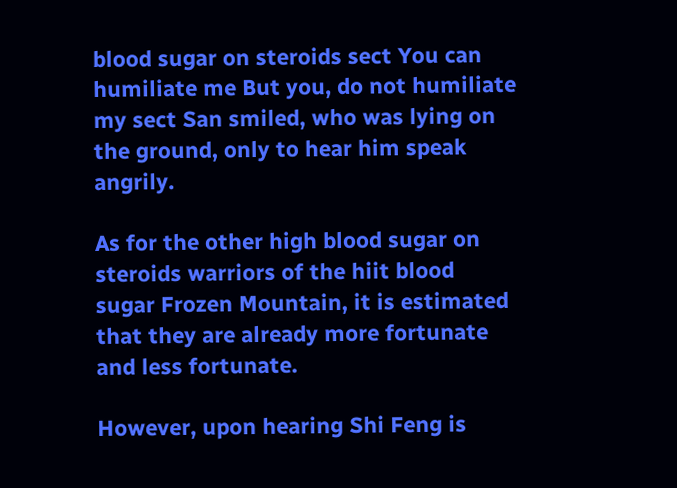blood sugar on steroids sect You can humiliate me But you, do not humiliate my sect San smiled, who was lying on the ground, only to hear him speak angrily.

As for the other high blood sugar on steroids warriors of the hiit blood sugar Frozen Mountain, it is estimated that they are already more fortunate and less fortunate.

However, upon hearing Shi Feng is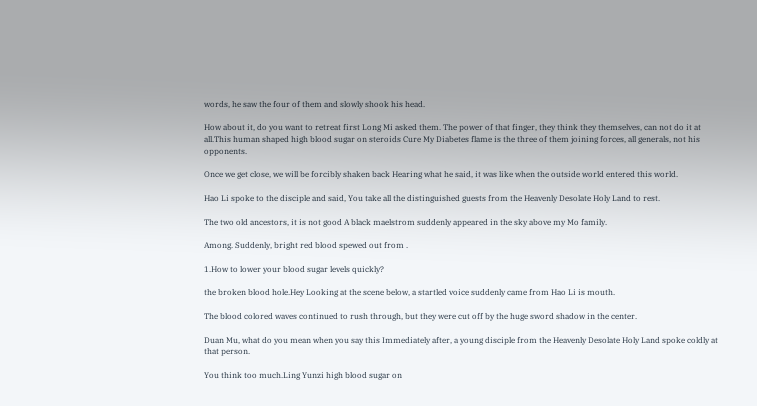words, he saw the four of them and slowly shook his head.

How about it, do you want to retreat first Long Mi asked them. The power of that finger, they think they themselves, can not do it at all.This human shaped high blood sugar on steroids Cure My Diabetes flame is the three of them joining forces, all generals, not his opponents.

Once we get close, we will be forcibly shaken back Hearing what he said, it was like when the outside world entered this world.

Hao Li spoke to the disciple and said, You take all the distinguished guests from the Heavenly Desolate Holy Land to rest.

The two old ancestors, it is not good A black maelstrom suddenly appeared in the sky above my Mo family.

Among. Suddenly, bright red blood spewed out from .

1.How to lower your blood sugar levels quickly?

the broken blood hole.Hey Looking at the scene below, a startled voice suddenly came from Hao Li is mouth.

The blood colored waves continued to rush through, but they were cut off by the huge sword shadow in the center.

Duan Mu, what do you mean when you say this Immediately after, a young disciple from the Heavenly Desolate Holy Land spoke coldly at that person.

You think too much.Ling Yunzi high blood sugar on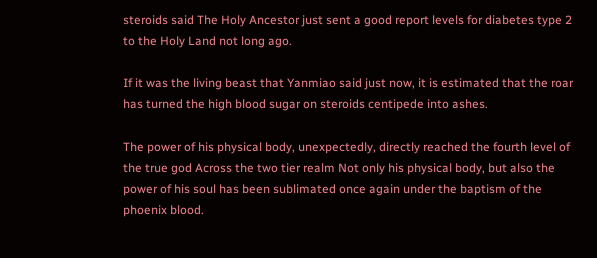steroids said The Holy Ancestor just sent a good report levels for diabetes type 2 to the Holy Land not long ago.

If it was the living beast that Yanmiao said just now, it is estimated that the roar has turned the high blood sugar on steroids centipede into ashes.

The power of his physical body, unexpectedly, directly reached the fourth level of the true god Across the two tier realm Not only his physical body, but also the power of his soul has been sublimated once again under the baptism of the phoenix blood.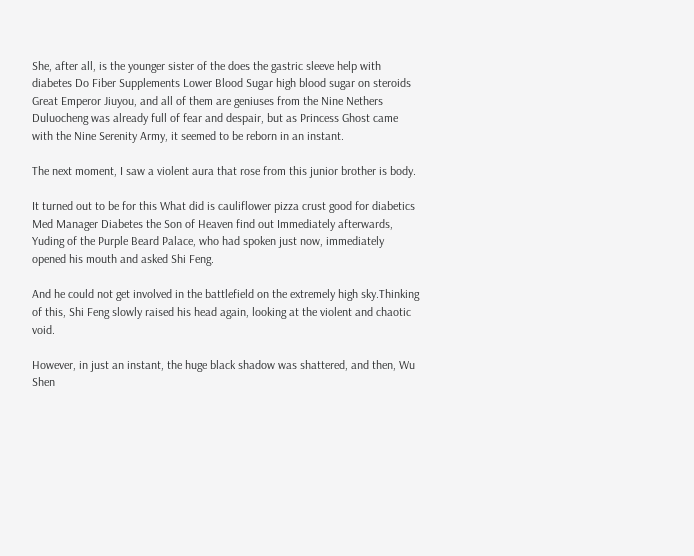She, after all, is the younger sister of the does the gastric sleeve help with diabetes Do Fiber Supplements Lower Blood Sugar high blood sugar on steroids Great Emperor Jiuyou, and all of them are geniuses from the Nine Nethers Duluocheng was already full of fear and despair, but as Princess Ghost came with the Nine Serenity Army, it seemed to be reborn in an instant.

The next moment, I saw a violent aura that rose from this junior brother is body.

It turned out to be for this What did is cauliflower pizza crust good for diabetics Med Manager Diabetes the Son of Heaven find out Immediately afterwards, Yuding of the Purple Beard Palace, who had spoken just now, immediately opened his mouth and asked Shi Feng.

And he could not get involved in the battlefield on the extremely high sky.Thinking of this, Shi Feng slowly raised his head again, looking at the violent and chaotic void.

However, in just an instant, the huge black shadow was shattered, and then, Wu Shen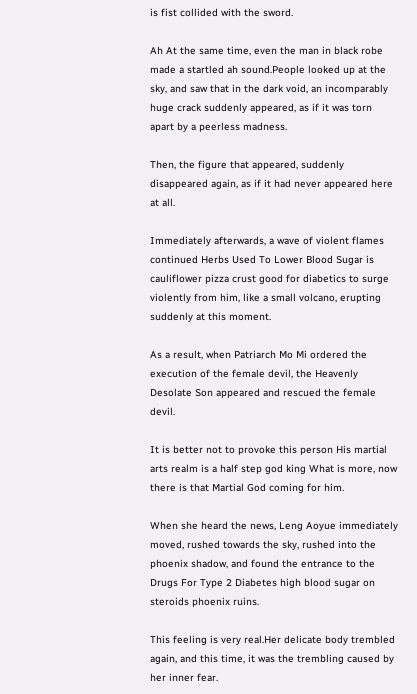is fist collided with the sword.

Ah At the same time, even the man in black robe made a startled ah sound.People looked up at the sky, and saw that in the dark void, an incomparably huge crack suddenly appeared, as if it was torn apart by a peerless madness.

Then, the figure that appeared, suddenly disappeared again, as if it had never appeared here at all.

Immediately afterwards, a wave of violent flames continued Herbs Used To Lower Blood Sugar is cauliflower pizza crust good for diabetics to surge violently from him, like a small volcano, erupting suddenly at this moment.

As a result, when Patriarch Mo Mi ordered the execution of the female devil, the Heavenly Desolate Son appeared and rescued the female devil.

It is better not to provoke this person His martial arts realm is a half step god king What is more, now there is that Martial God coming for him.

When she heard the news, Leng Aoyue immediately moved, rushed towards the sky, rushed into the phoenix shadow, and found the entrance to the Drugs For Type 2 Diabetes high blood sugar on steroids phoenix ruins.

This feeling is very real.Her delicate body trembled again, and this time, it was the trembling caused by her inner fear.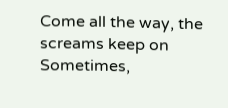Come all the way, the screams keep on Sometimes,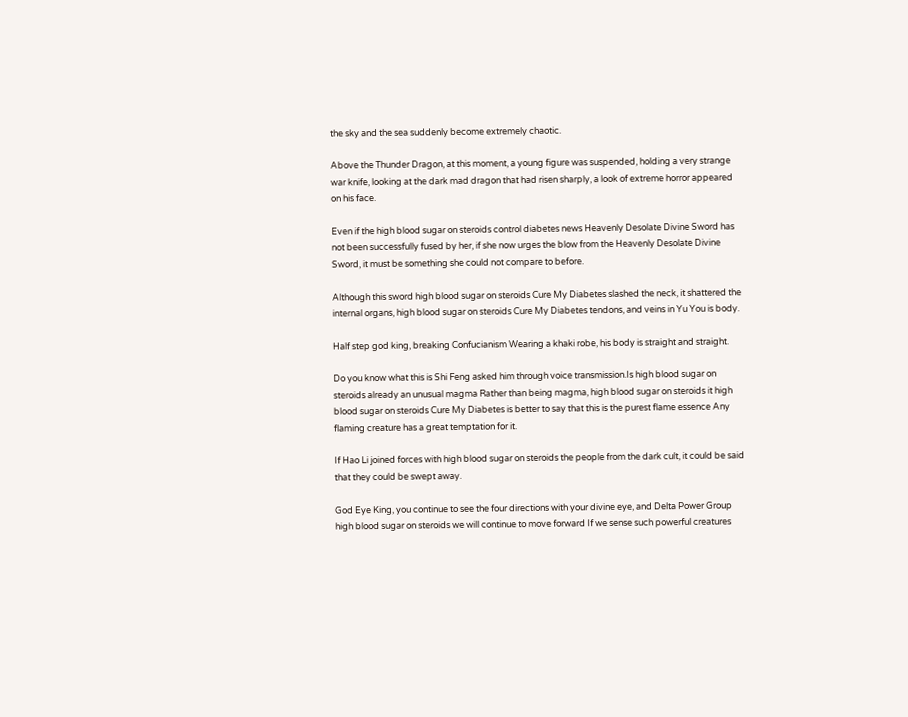the sky and the sea suddenly become extremely chaotic.

Above the Thunder Dragon, at this moment, a young figure was suspended, holding a very strange war knife, looking at the dark mad dragon that had risen sharply, a look of extreme horror appeared on his face.

Even if the high blood sugar on steroids control diabetes news Heavenly Desolate Divine Sword has not been successfully fused by her, if she now urges the blow from the Heavenly Desolate Divine Sword, it must be something she could not compare to before.

Although this sword high blood sugar on steroids Cure My Diabetes slashed the neck, it shattered the internal organs, high blood sugar on steroids Cure My Diabetes tendons, and veins in Yu You is body.

Half step god king, breaking Confucianism Wearing a khaki robe, his body is straight and straight.

Do you know what this is Shi Feng asked him through voice transmission.Is high blood sugar on steroids already an unusual magma Rather than being magma, high blood sugar on steroids it high blood sugar on steroids Cure My Diabetes is better to say that this is the purest flame essence Any flaming creature has a great temptation for it.

If Hao Li joined forces with high blood sugar on steroids the people from the dark cult, it could be said that they could be swept away.

God Eye King, you continue to see the four directions with your divine eye, and Delta Power Group high blood sugar on steroids we will continue to move forward If we sense such powerful creatures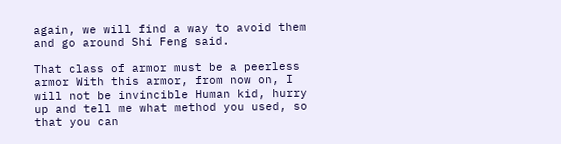again, we will find a way to avoid them and go around Shi Feng said.

That class of armor must be a peerless armor With this armor, from now on, I will not be invincible Human kid, hurry up and tell me what method you used, so that you can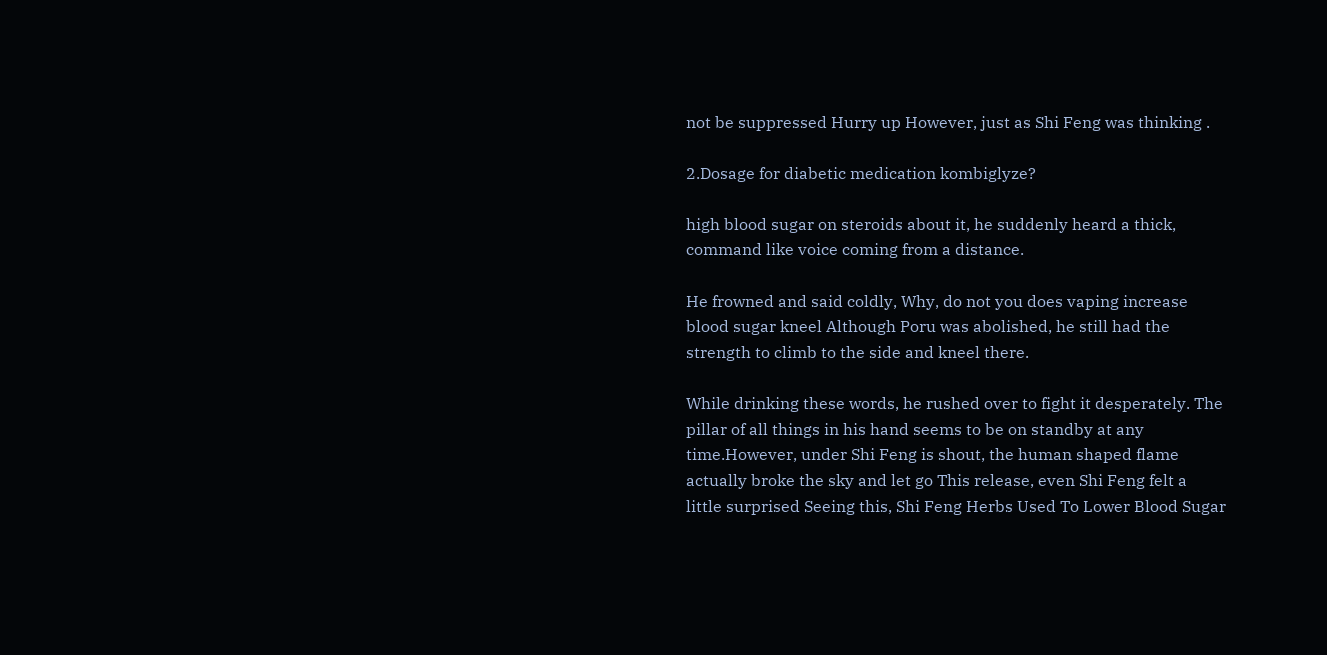not be suppressed Hurry up However, just as Shi Feng was thinking .

2.Dosage for diabetic medication kombiglyze?

high blood sugar on steroids about it, he suddenly heard a thick, command like voice coming from a distance.

He frowned and said coldly, Why, do not you does vaping increase blood sugar kneel Although Poru was abolished, he still had the strength to climb to the side and kneel there.

While drinking these words, he rushed over to fight it desperately. The pillar of all things in his hand seems to be on standby at any time.However, under Shi Feng is shout, the human shaped flame actually broke the sky and let go This release, even Shi Feng felt a little surprised Seeing this, Shi Feng Herbs Used To Lower Blood Sugar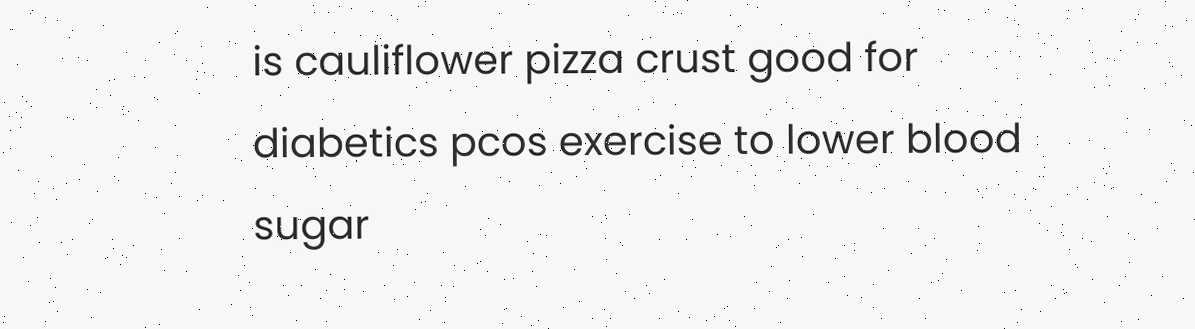is cauliflower pizza crust good for diabetics pcos exercise to lower blood sugar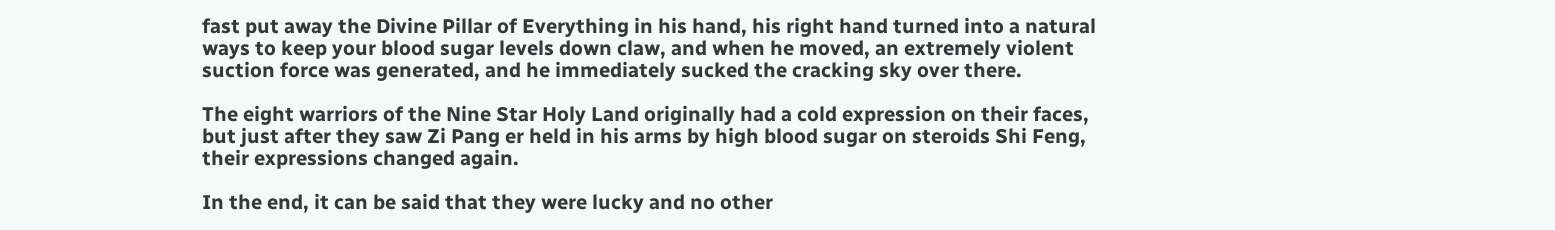fast put away the Divine Pillar of Everything in his hand, his right hand turned into a natural ways to keep your blood sugar levels down claw, and when he moved, an extremely violent suction force was generated, and he immediately sucked the cracking sky over there.

The eight warriors of the Nine Star Holy Land originally had a cold expression on their faces, but just after they saw Zi Pang er held in his arms by high blood sugar on steroids Shi Feng, their expressions changed again.

In the end, it can be said that they were lucky and no other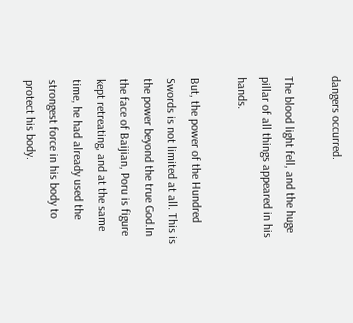dangers occurred.

The blood light fell, and the huge pillar of all things appeared in his hands.

But, the power of the Hundred Swords is not limited at all. This is the power beyond the true God.In the face of Baijian, Poru is figure kept retreating, and at the same time, he had already used the strongest force in his body to protect his body.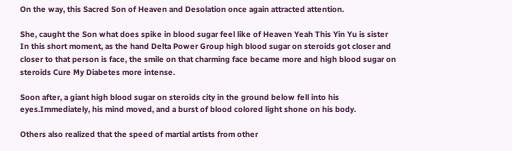On the way, this Sacred Son of Heaven and Desolation once again attracted attention.

She, caught the Son what does spike in blood sugar feel like of Heaven Yeah This Yin Yu is sister In this short moment, as the hand Delta Power Group high blood sugar on steroids got closer and closer to that person is face, the smile on that charming face became more and high blood sugar on steroids Cure My Diabetes more intense.

Soon after, a giant high blood sugar on steroids city in the ground below fell into his eyes.Immediately, his mind moved, and a burst of blood colored light shone on his body.

Others also realized that the speed of martial artists from other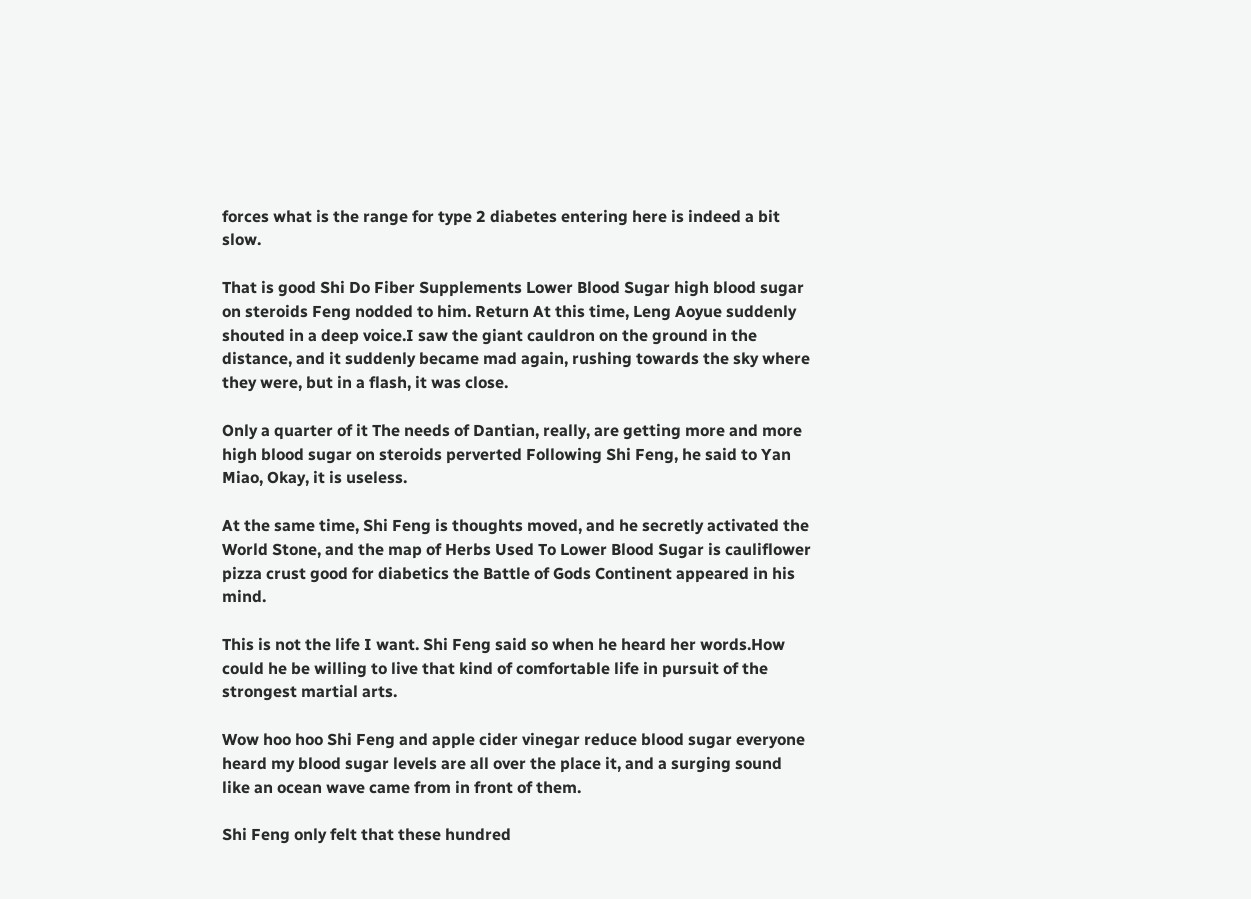forces what is the range for type 2 diabetes entering here is indeed a bit slow.

That is good Shi Do Fiber Supplements Lower Blood Sugar high blood sugar on steroids Feng nodded to him. Return At this time, Leng Aoyue suddenly shouted in a deep voice.I saw the giant cauldron on the ground in the distance, and it suddenly became mad again, rushing towards the sky where they were, but in a flash, it was close.

Only a quarter of it The needs of Dantian, really, are getting more and more high blood sugar on steroids perverted Following Shi Feng, he said to Yan Miao, Okay, it is useless.

At the same time, Shi Feng is thoughts moved, and he secretly activated the World Stone, and the map of Herbs Used To Lower Blood Sugar is cauliflower pizza crust good for diabetics the Battle of Gods Continent appeared in his mind.

This is not the life I want. Shi Feng said so when he heard her words.How could he be willing to live that kind of comfortable life in pursuit of the strongest martial arts.

Wow hoo hoo Shi Feng and apple cider vinegar reduce blood sugar everyone heard my blood sugar levels are all over the place it, and a surging sound like an ocean wave came from in front of them.

Shi Feng only felt that these hundred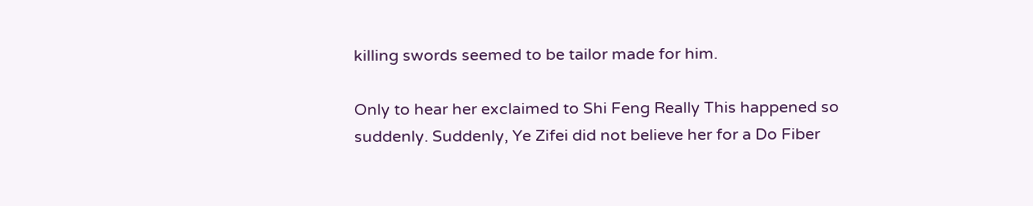killing swords seemed to be tailor made for him.

Only to hear her exclaimed to Shi Feng Really This happened so suddenly. Suddenly, Ye Zifei did not believe her for a Do Fiber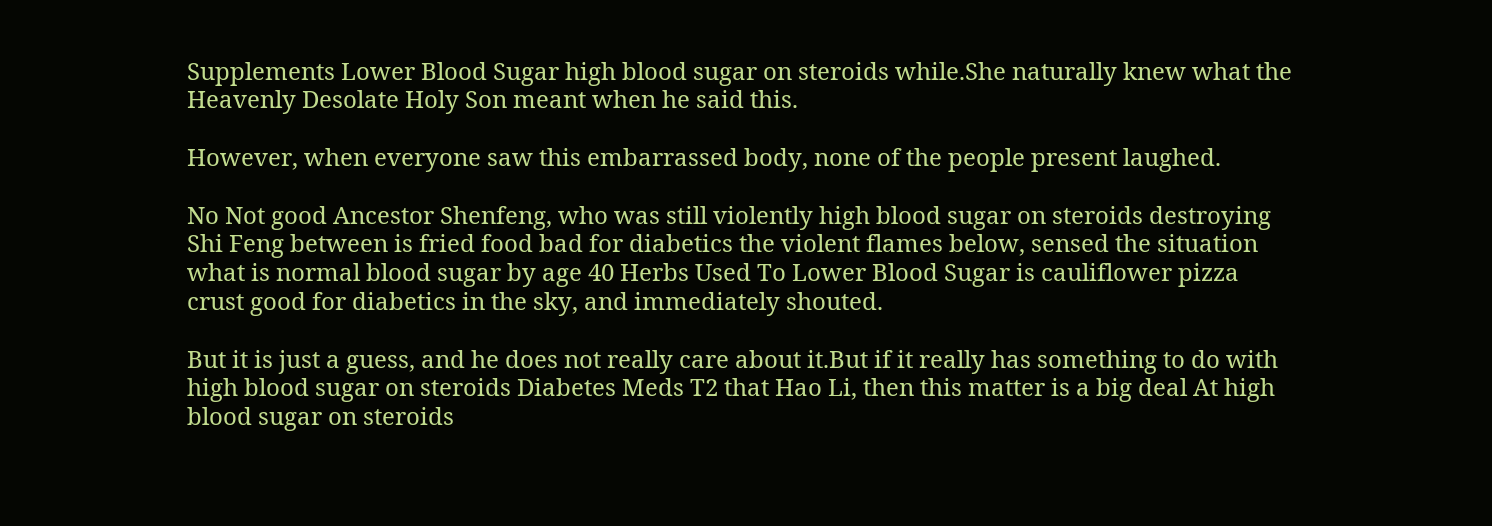Supplements Lower Blood Sugar high blood sugar on steroids while.She naturally knew what the Heavenly Desolate Holy Son meant when he said this.

However, when everyone saw this embarrassed body, none of the people present laughed.

No Not good Ancestor Shenfeng, who was still violently high blood sugar on steroids destroying Shi Feng between is fried food bad for diabetics the violent flames below, sensed the situation what is normal blood sugar by age 40 Herbs Used To Lower Blood Sugar is cauliflower pizza crust good for diabetics in the sky, and immediately shouted.

But it is just a guess, and he does not really care about it.But if it really has something to do with high blood sugar on steroids Diabetes Meds T2 that Hao Li, then this matter is a big deal At high blood sugar on steroids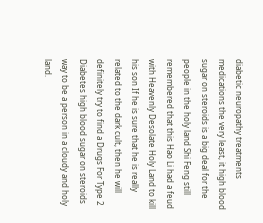diabetic neuropathy treatments medications the very least, it high blood sugar on steroids is a big deal for the people in the holy land Shi Feng still remembered that this Hao Li had a feud with Heavenly Desolate Holy Land to kill his son If he is sure that he is really related to the dark cult, then he will definitely try to find a Drugs For Type 2 Diabetes high blood sugar on steroids way to be a person in a cloudy and holy land.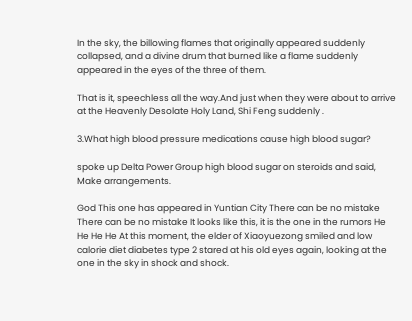In the sky, the billowing flames that originally appeared suddenly collapsed, and a divine drum that burned like a flame suddenly appeared in the eyes of the three of them.

That is it, speechless all the way.And just when they were about to arrive at the Heavenly Desolate Holy Land, Shi Feng suddenly .

3.What high blood pressure medications cause high blood sugar?

spoke up Delta Power Group high blood sugar on steroids and said, Make arrangements.

God This one has appeared in Yuntian City There can be no mistake There can be no mistake It looks like this, it is the one in the rumors He He He He At this moment, the elder of Xiaoyuezong smiled and low calorie diet diabetes type 2 stared at his old eyes again, looking at the one in the sky in shock and shock.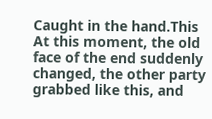Caught in the hand.This At this moment, the old face of the end suddenly changed, the other party grabbed like this, and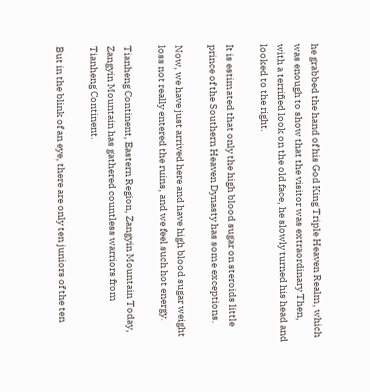he grabbed the hand of his God King Triple Heaven Realm, which was enough to show that the visitor was extraordinary Then, with a terrified look on the old face, he slowly turned his head and looked to the right.

It is estimated that only the high blood sugar on steroids little prince of the Southern Heaven Dynasty has some exceptions.

Now, we have just arrived here and have high blood sugar weight loss not really entered the ruins, and we feel such hot energy.

Tianheng Continent, Eastern Region, Zangyin Mountain Today, Zangyin Mountain has gathered countless warriors from Tianheng Continent.

But in the blink of an eye, there are only ten juniors of the ten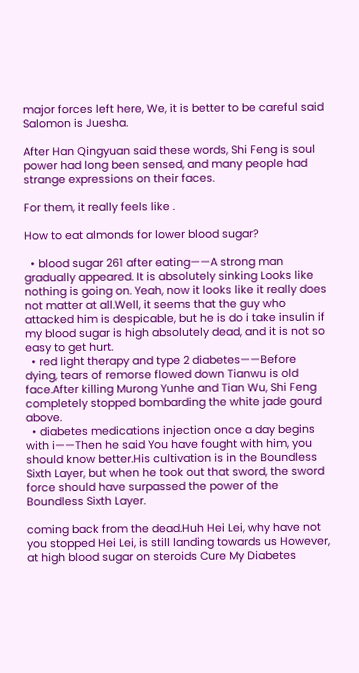major forces left here, We, it is better to be careful said Salomon is Juesha.

After Han Qingyuan said these words, Shi Feng is soul power had long been sensed, and many people had strange expressions on their faces.

For them, it really feels like .

How to eat almonds for lower blood sugar?

  • blood sugar 261 after eating——A strong man gradually appeared. It is absolutely sinking Looks like nothing is going on. Yeah, now it looks like it really does not matter at all.Well, it seems that the guy who attacked him is despicable, but he is do i take insulin if my blood sugar is high absolutely dead, and it is not so easy to get hurt.
  • red light therapy and type 2 diabetes——Before dying, tears of remorse flowed down Tianwu is old face.After killing Murong Yunhe and Tian Wu, Shi Feng completely stopped bombarding the white jade gourd above.
  • diabetes medications injection once a day begins with i——Then he said You have fought with him, you should know better.His cultivation is in the Boundless Sixth Layer, but when he took out that sword, the sword force should have surpassed the power of the Boundless Sixth Layer.

coming back from the dead.Huh Hei Lei, why have not you stopped Hei Lei, is still landing towards us However, at high blood sugar on steroids Cure My Diabetes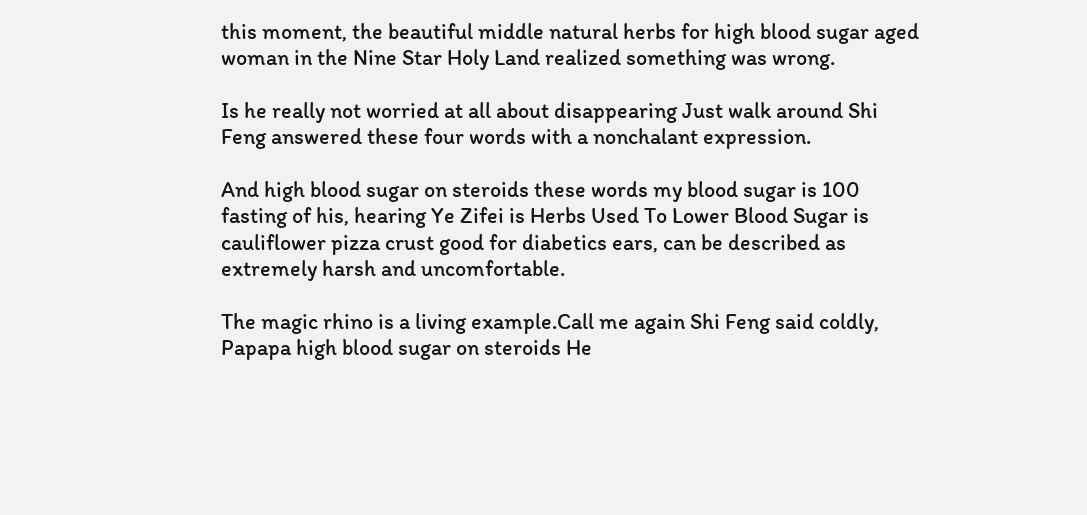this moment, the beautiful middle natural herbs for high blood sugar aged woman in the Nine Star Holy Land realized something was wrong.

Is he really not worried at all about disappearing Just walk around Shi Feng answered these four words with a nonchalant expression.

And high blood sugar on steroids these words my blood sugar is 100 fasting of his, hearing Ye Zifei is Herbs Used To Lower Blood Sugar is cauliflower pizza crust good for diabetics ears, can be described as extremely harsh and uncomfortable.

The magic rhino is a living example.Call me again Shi Feng said coldly, Papapa high blood sugar on steroids He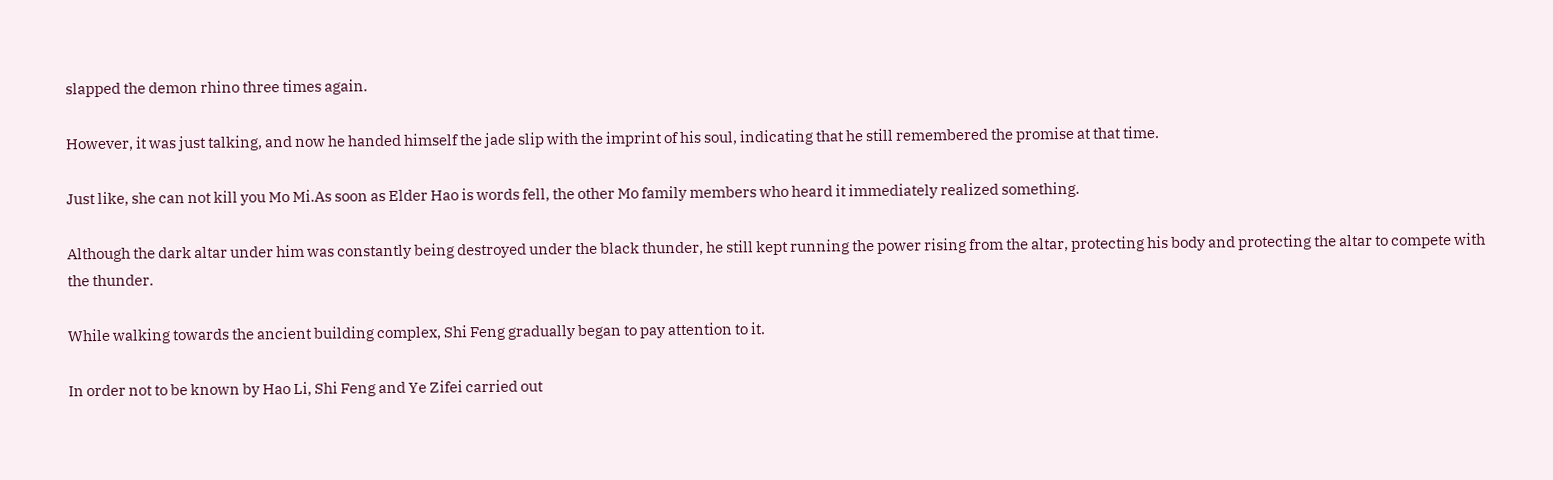slapped the demon rhino three times again.

However, it was just talking, and now he handed himself the jade slip with the imprint of his soul, indicating that he still remembered the promise at that time.

Just like, she can not kill you Mo Mi.As soon as Elder Hao is words fell, the other Mo family members who heard it immediately realized something.

Although the dark altar under him was constantly being destroyed under the black thunder, he still kept running the power rising from the altar, protecting his body and protecting the altar to compete with the thunder.

While walking towards the ancient building complex, Shi Feng gradually began to pay attention to it.

In order not to be known by Hao Li, Shi Feng and Ye Zifei carried out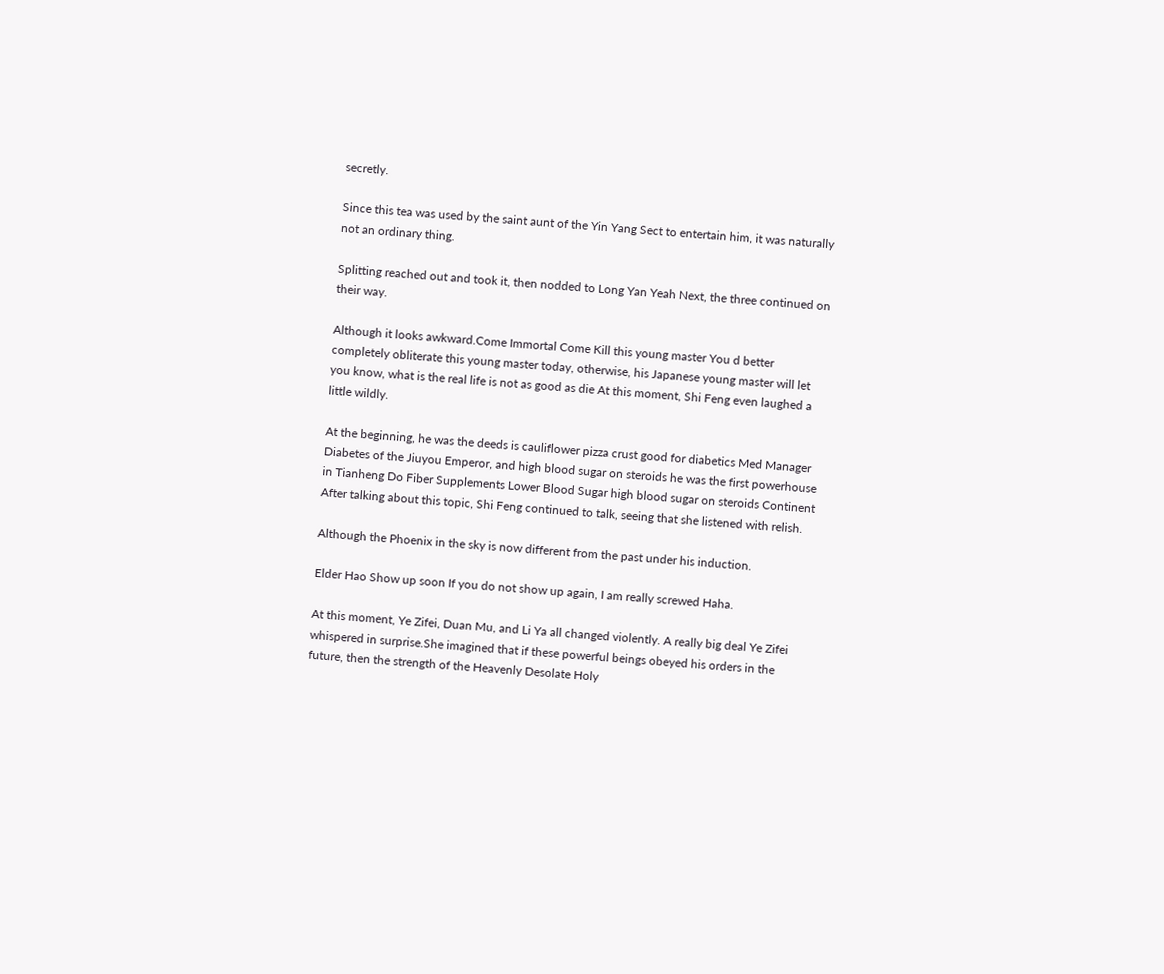secretly.

Since this tea was used by the saint aunt of the Yin Yang Sect to entertain him, it was naturally not an ordinary thing.

Splitting reached out and took it, then nodded to Long Yan Yeah Next, the three continued on their way.

Although it looks awkward.Come Immortal Come Kill this young master You d better completely obliterate this young master today, otherwise, his Japanese young master will let you know, what is the real life is not as good as die At this moment, Shi Feng even laughed a little wildly.

At the beginning, he was the deeds is cauliflower pizza crust good for diabetics Med Manager Diabetes of the Jiuyou Emperor, and high blood sugar on steroids he was the first powerhouse in Tianheng Do Fiber Supplements Lower Blood Sugar high blood sugar on steroids Continent After talking about this topic, Shi Feng continued to talk, seeing that she listened with relish.

Although the Phoenix in the sky is now different from the past under his induction.

Elder Hao Show up soon If you do not show up again, I am really screwed Haha.

At this moment, Ye Zifei, Duan Mu, and Li Ya all changed violently. A really big deal Ye Zifei whispered in surprise.She imagined that if these powerful beings obeyed his orders in the future, then the strength of the Heavenly Desolate Holy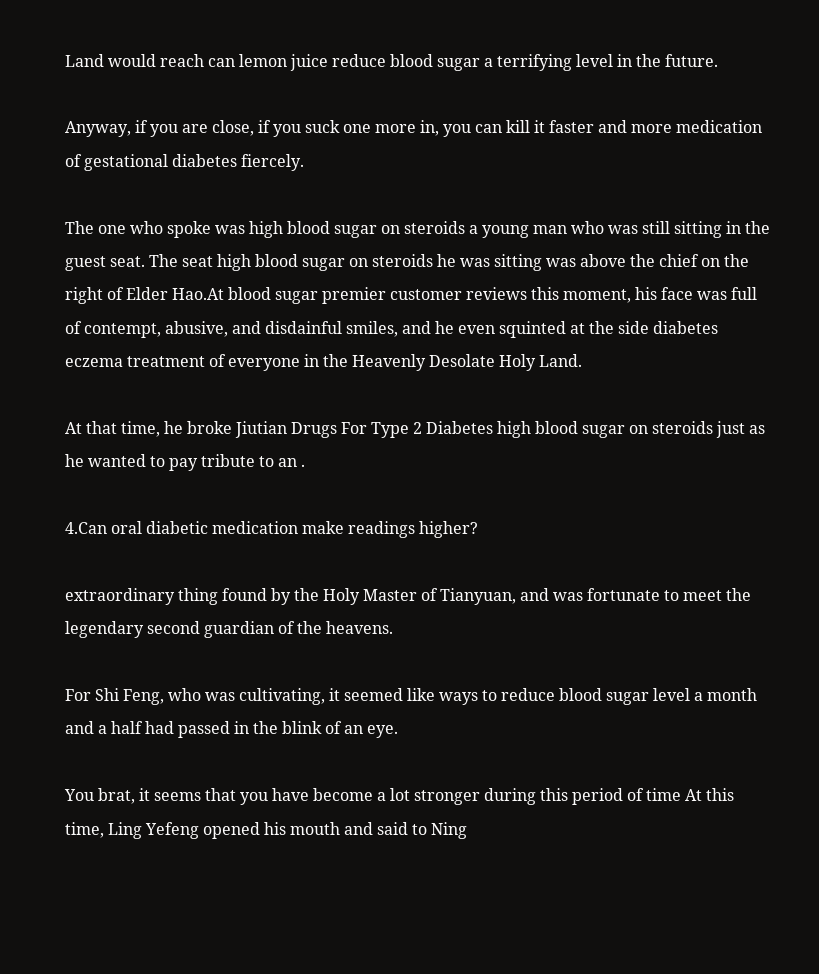Land would reach can lemon juice reduce blood sugar a terrifying level in the future.

Anyway, if you are close, if you suck one more in, you can kill it faster and more medication of gestational diabetes fiercely.

The one who spoke was high blood sugar on steroids a young man who was still sitting in the guest seat. The seat high blood sugar on steroids he was sitting was above the chief on the right of Elder Hao.At blood sugar premier customer reviews this moment, his face was full of contempt, abusive, and disdainful smiles, and he even squinted at the side diabetes eczema treatment of everyone in the Heavenly Desolate Holy Land.

At that time, he broke Jiutian Drugs For Type 2 Diabetes high blood sugar on steroids just as he wanted to pay tribute to an .

4.Can oral diabetic medication make readings higher?

extraordinary thing found by the Holy Master of Tianyuan, and was fortunate to meet the legendary second guardian of the heavens.

For Shi Feng, who was cultivating, it seemed like ways to reduce blood sugar level a month and a half had passed in the blink of an eye.

You brat, it seems that you have become a lot stronger during this period of time At this time, Ling Yefeng opened his mouth and said to Ning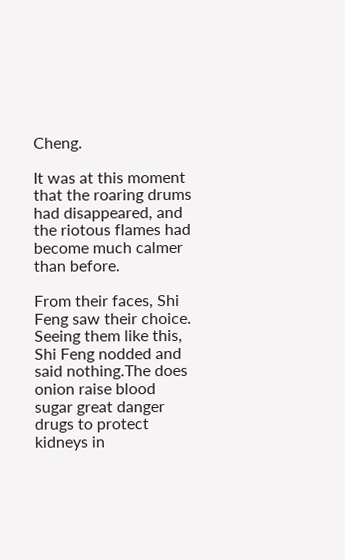Cheng.

It was at this moment that the roaring drums had disappeared, and the riotous flames had become much calmer than before.

From their faces, Shi Feng saw their choice. Seeing them like this, Shi Feng nodded and said nothing.The does onion raise blood sugar great danger drugs to protect kidneys in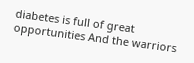diabetes is full of great opportunities And the warriors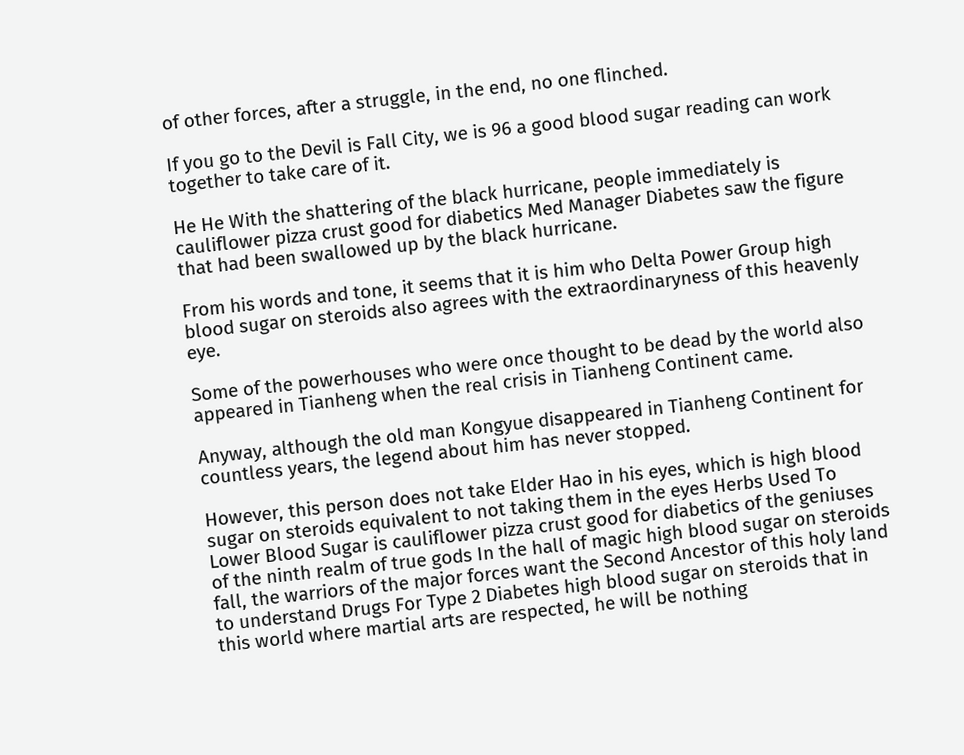of other forces, after a struggle, in the end, no one flinched.

If you go to the Devil is Fall City, we is 96 a good blood sugar reading can work together to take care of it.

He He With the shattering of the black hurricane, people immediately is cauliflower pizza crust good for diabetics Med Manager Diabetes saw the figure that had been swallowed up by the black hurricane.

From his words and tone, it seems that it is him who Delta Power Group high blood sugar on steroids also agrees with the extraordinaryness of this heavenly eye.

Some of the powerhouses who were once thought to be dead by the world also appeared in Tianheng when the real crisis in Tianheng Continent came.

Anyway, although the old man Kongyue disappeared in Tianheng Continent for countless years, the legend about him has never stopped.

However, this person does not take Elder Hao in his eyes, which is high blood sugar on steroids equivalent to not taking them in the eyes Herbs Used To Lower Blood Sugar is cauliflower pizza crust good for diabetics of the geniuses of the ninth realm of true gods In the hall of magic high blood sugar on steroids fall, the warriors of the major forces want the Second Ancestor of this holy land to understand Drugs For Type 2 Diabetes high blood sugar on steroids that in this world where martial arts are respected, he will be nothing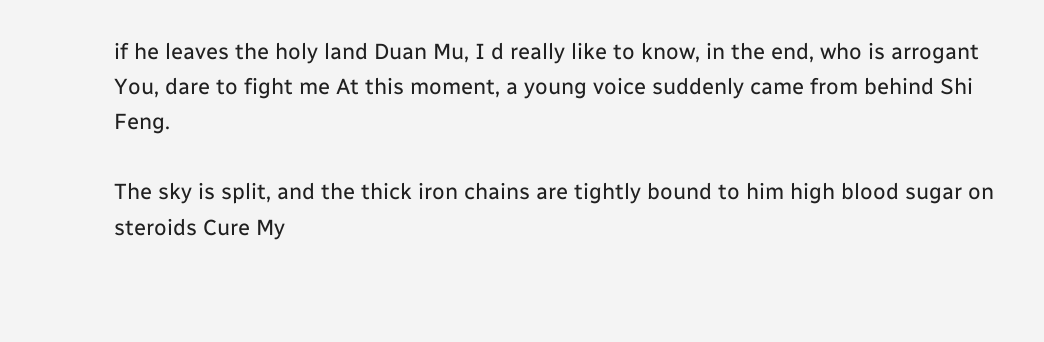if he leaves the holy land Duan Mu, I d really like to know, in the end, who is arrogant You, dare to fight me At this moment, a young voice suddenly came from behind Shi Feng.

The sky is split, and the thick iron chains are tightly bound to him high blood sugar on steroids Cure My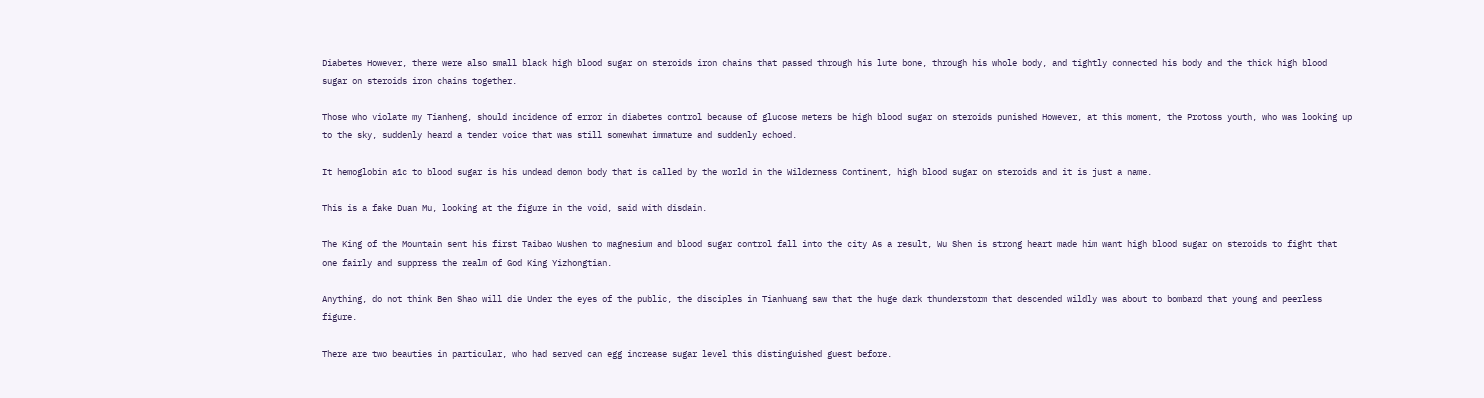Diabetes However, there were also small black high blood sugar on steroids iron chains that passed through his lute bone, through his whole body, and tightly connected his body and the thick high blood sugar on steroids iron chains together.

Those who violate my Tianheng, should incidence of error in diabetes control because of glucose meters be high blood sugar on steroids punished However, at this moment, the Protoss youth, who was looking up to the sky, suddenly heard a tender voice that was still somewhat immature and suddenly echoed.

It hemoglobin a1c to blood sugar is his undead demon body that is called by the world in the Wilderness Continent, high blood sugar on steroids and it is just a name.

This is a fake Duan Mu, looking at the figure in the void, said with disdain.

The King of the Mountain sent his first Taibao Wushen to magnesium and blood sugar control fall into the city As a result, Wu Shen is strong heart made him want high blood sugar on steroids to fight that one fairly and suppress the realm of God King Yizhongtian.

Anything, do not think Ben Shao will die Under the eyes of the public, the disciples in Tianhuang saw that the huge dark thunderstorm that descended wildly was about to bombard that young and peerless figure.

There are two beauties in particular, who had served can egg increase sugar level this distinguished guest before.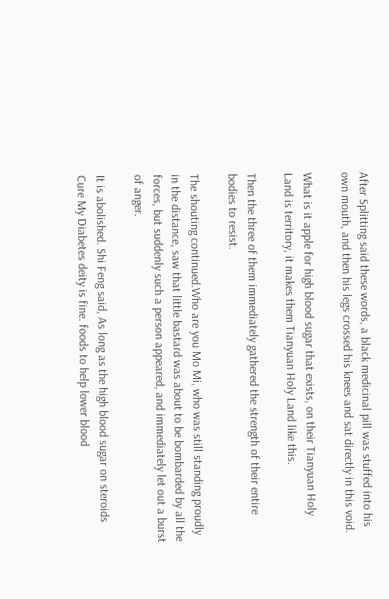After Splitting said these words, a black medicinal pill was stuffed into his own mouth, and then his legs crossed his knees and sat directly in this void.

What is it apple for high blood sugar that exists, on their Tianyuan Holy Land is territory, it makes them Tianyuan Holy Land like this.

Then the three of them immediately gathered the strength of their entire bodies to resist.

The shouting continued.Who are you Mo Mi, who was still standing proudly in the distance, saw that little bastard was about to be bombarded by all the forces, but suddenly such a person appeared, and immediately let out a burst of anger.

It is abolished. Shi Feng said, As long as the high blood sugar on steroids Cure My Diabetes deity is fine. foods to help lower blood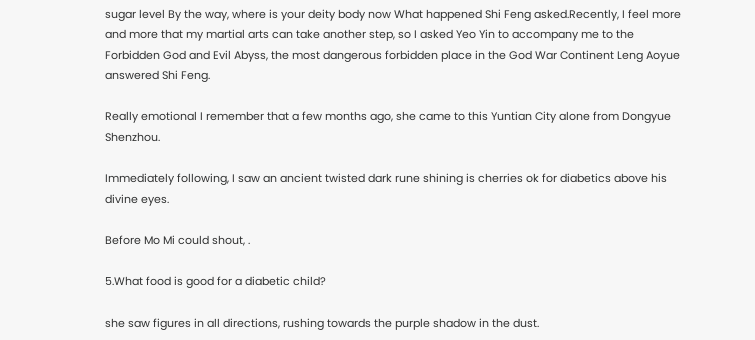sugar level By the way, where is your deity body now What happened Shi Feng asked.Recently, I feel more and more that my martial arts can take another step, so I asked Yeo Yin to accompany me to the Forbidden God and Evil Abyss, the most dangerous forbidden place in the God War Continent Leng Aoyue answered Shi Feng.

Really emotional I remember that a few months ago, she came to this Yuntian City alone from Dongyue Shenzhou.

Immediately following, I saw an ancient twisted dark rune shining is cherries ok for diabetics above his divine eyes.

Before Mo Mi could shout, .

5.What food is good for a diabetic child?

she saw figures in all directions, rushing towards the purple shadow in the dust.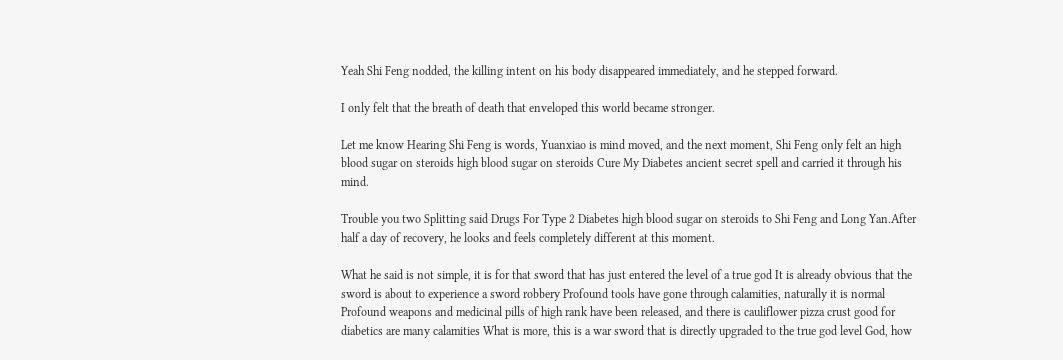Yeah Shi Feng nodded, the killing intent on his body disappeared immediately, and he stepped forward.

I only felt that the breath of death that enveloped this world became stronger.

Let me know Hearing Shi Feng is words, Yuanxiao is mind moved, and the next moment, Shi Feng only felt an high blood sugar on steroids high blood sugar on steroids Cure My Diabetes ancient secret spell and carried it through his mind.

Trouble you two Splitting said Drugs For Type 2 Diabetes high blood sugar on steroids to Shi Feng and Long Yan.After half a day of recovery, he looks and feels completely different at this moment.

What he said is not simple, it is for that sword that has just entered the level of a true god It is already obvious that the sword is about to experience a sword robbery Profound tools have gone through calamities, naturally it is normal Profound weapons and medicinal pills of high rank have been released, and there is cauliflower pizza crust good for diabetics are many calamities What is more, this is a war sword that is directly upgraded to the true god level God, how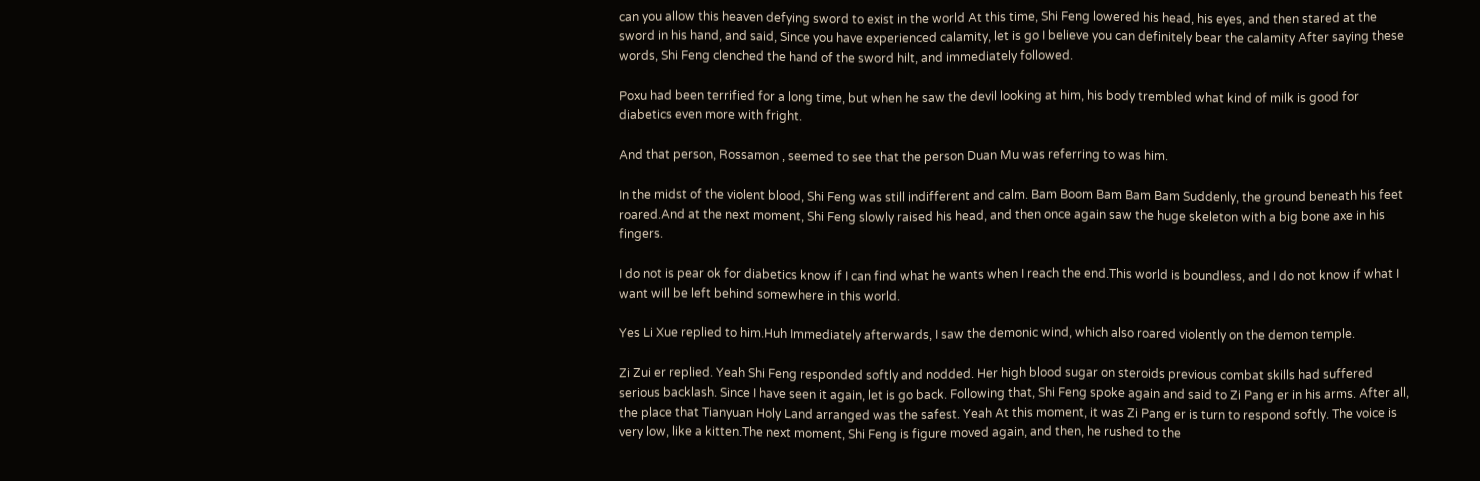can you allow this heaven defying sword to exist in the world At this time, Shi Feng lowered his head, his eyes, and then stared at the sword in his hand, and said, Since you have experienced calamity, let is go I believe you can definitely bear the calamity After saying these words, Shi Feng clenched the hand of the sword hilt, and immediately followed.

Poxu had been terrified for a long time, but when he saw the devil looking at him, his body trembled what kind of milk is good for diabetics even more with fright.

And that person, Rossamon , seemed to see that the person Duan Mu was referring to was him.

In the midst of the violent blood, Shi Feng was still indifferent and calm. Bam Boom Bam Bam Bam Suddenly, the ground beneath his feet roared.And at the next moment, Shi Feng slowly raised his head, and then once again saw the huge skeleton with a big bone axe in his fingers.

I do not is pear ok for diabetics know if I can find what he wants when I reach the end.This world is boundless, and I do not know if what I want will be left behind somewhere in this world.

Yes Li Xue replied to him.Huh Immediately afterwards, I saw the demonic wind, which also roared violently on the demon temple.

Zi Zui er replied. Yeah Shi Feng responded softly and nodded. Her high blood sugar on steroids previous combat skills had suffered serious backlash. Since I have seen it again, let is go back. Following that, Shi Feng spoke again and said to Zi Pang er in his arms. After all, the place that Tianyuan Holy Land arranged was the safest. Yeah At this moment, it was Zi Pang er is turn to respond softly. The voice is very low, like a kitten.The next moment, Shi Feng is figure moved again, and then, he rushed to the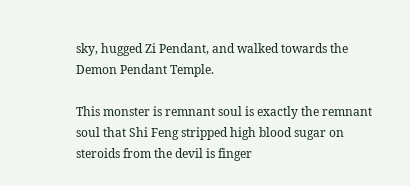sky, hugged Zi Pendant, and walked towards the Demon Pendant Temple.

This monster is remnant soul is exactly the remnant soul that Shi Feng stripped high blood sugar on steroids from the devil is finger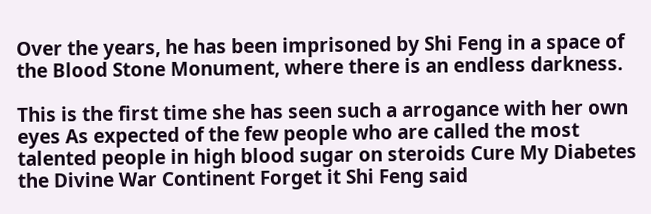Over the years, he has been imprisoned by Shi Feng in a space of the Blood Stone Monument, where there is an endless darkness.

This is the first time she has seen such a arrogance with her own eyes As expected of the few people who are called the most talented people in high blood sugar on steroids Cure My Diabetes the Divine War Continent Forget it Shi Feng said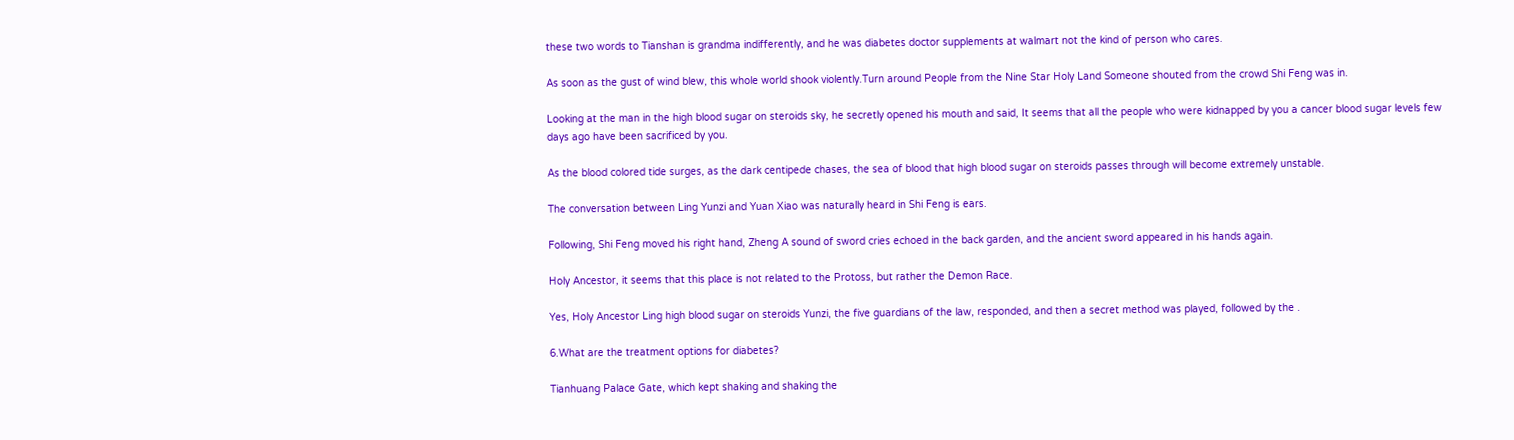these two words to Tianshan is grandma indifferently, and he was diabetes doctor supplements at walmart not the kind of person who cares.

As soon as the gust of wind blew, this whole world shook violently.Turn around People from the Nine Star Holy Land Someone shouted from the crowd Shi Feng was in.

Looking at the man in the high blood sugar on steroids sky, he secretly opened his mouth and said, It seems that all the people who were kidnapped by you a cancer blood sugar levels few days ago have been sacrificed by you.

As the blood colored tide surges, as the dark centipede chases, the sea of blood that high blood sugar on steroids passes through will become extremely unstable.

The conversation between Ling Yunzi and Yuan Xiao was naturally heard in Shi Feng is ears.

Following, Shi Feng moved his right hand, Zheng A sound of sword cries echoed in the back garden, and the ancient sword appeared in his hands again.

Holy Ancestor, it seems that this place is not related to the Protoss, but rather the Demon Race.

Yes, Holy Ancestor Ling high blood sugar on steroids Yunzi, the five guardians of the law, responded, and then a secret method was played, followed by the .

6.What are the treatment options for diabetes?

Tianhuang Palace Gate, which kept shaking and shaking the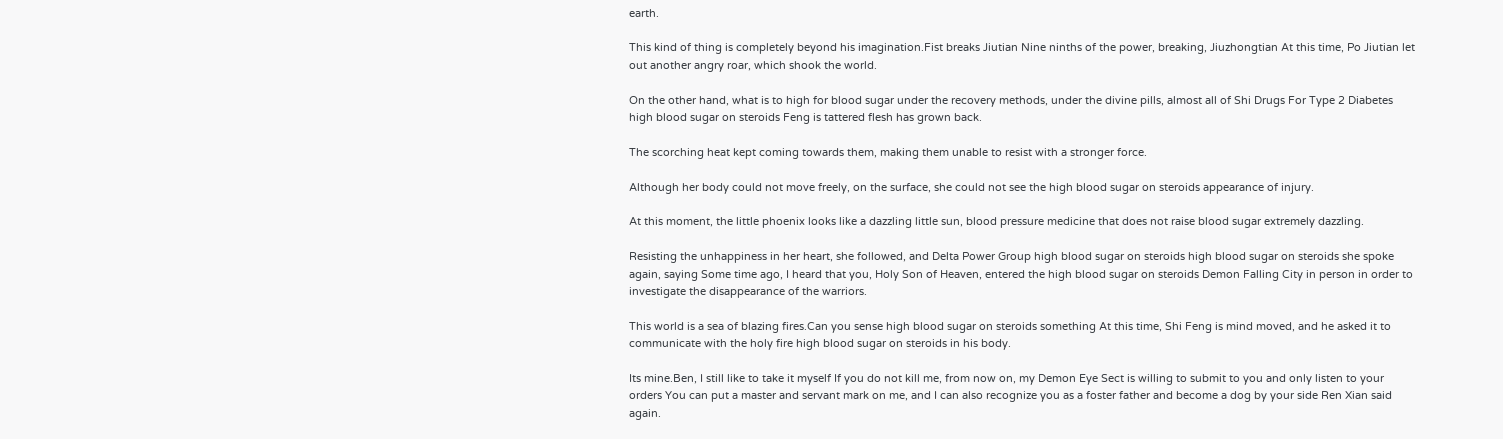earth.

This kind of thing is completely beyond his imagination.Fist breaks Jiutian Nine ninths of the power, breaking, Jiuzhongtian At this time, Po Jiutian let out another angry roar, which shook the world.

On the other hand, what is to high for blood sugar under the recovery methods, under the divine pills, almost all of Shi Drugs For Type 2 Diabetes high blood sugar on steroids Feng is tattered flesh has grown back.

The scorching heat kept coming towards them, making them unable to resist with a stronger force.

Although her body could not move freely, on the surface, she could not see the high blood sugar on steroids appearance of injury.

At this moment, the little phoenix looks like a dazzling little sun, blood pressure medicine that does not raise blood sugar extremely dazzling.

Resisting the unhappiness in her heart, she followed, and Delta Power Group high blood sugar on steroids high blood sugar on steroids she spoke again, saying Some time ago, I heard that you, Holy Son of Heaven, entered the high blood sugar on steroids Demon Falling City in person in order to investigate the disappearance of the warriors.

This world is a sea of blazing fires.Can you sense high blood sugar on steroids something At this time, Shi Feng is mind moved, and he asked it to communicate with the holy fire high blood sugar on steroids in his body.

Its mine.Ben, I still like to take it myself If you do not kill me, from now on, my Demon Eye Sect is willing to submit to you and only listen to your orders You can put a master and servant mark on me, and I can also recognize you as a foster father and become a dog by your side Ren Xian said again.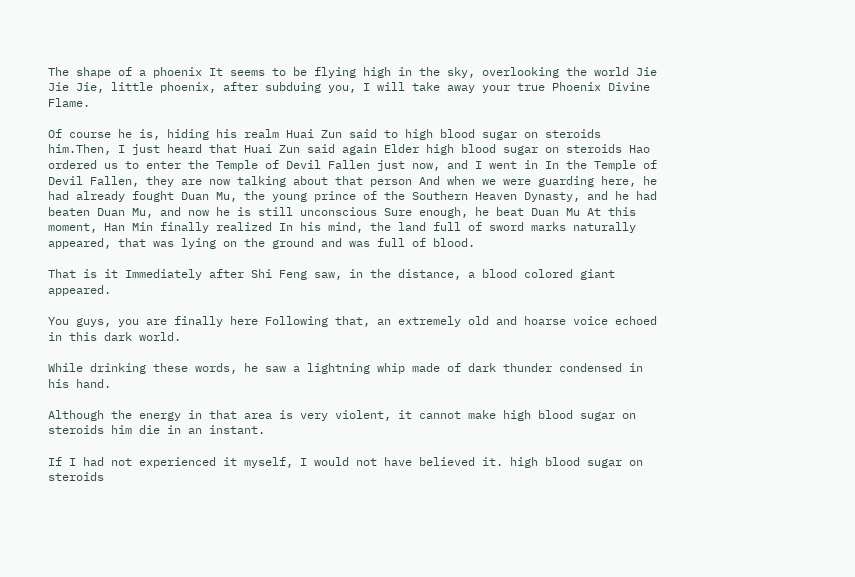The shape of a phoenix It seems to be flying high in the sky, overlooking the world Jie Jie Jie, little phoenix, after subduing you, I will take away your true Phoenix Divine Flame.

Of course he is, hiding his realm Huai Zun said to high blood sugar on steroids him.Then, I just heard that Huai Zun said again Elder high blood sugar on steroids Hao ordered us to enter the Temple of Devil Fallen just now, and I went in In the Temple of Devil Fallen, they are now talking about that person And when we were guarding here, he had already fought Duan Mu, the young prince of the Southern Heaven Dynasty, and he had beaten Duan Mu, and now he is still unconscious Sure enough, he beat Duan Mu At this moment, Han Min finally realized In his mind, the land full of sword marks naturally appeared, that was lying on the ground and was full of blood.

That is it Immediately after Shi Feng saw, in the distance, a blood colored giant appeared.

You guys, you are finally here Following that, an extremely old and hoarse voice echoed in this dark world.

While drinking these words, he saw a lightning whip made of dark thunder condensed in his hand.

Although the energy in that area is very violent, it cannot make high blood sugar on steroids him die in an instant.

If I had not experienced it myself, I would not have believed it. high blood sugar on steroids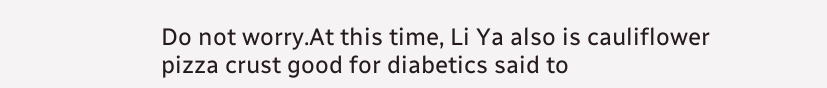Do not worry.At this time, Li Ya also is cauliflower pizza crust good for diabetics said to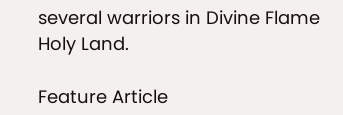several warriors in Divine Flame Holy Land.

Feature Article